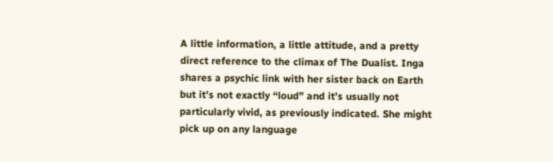A little information, a little attitude, and a pretty direct reference to the climax of The Dualist. Inga shares a psychic link with her sister back on Earth but it’s not exactly “loud” and it’s usually not particularly vivid, as previously indicated. She might pick up on any language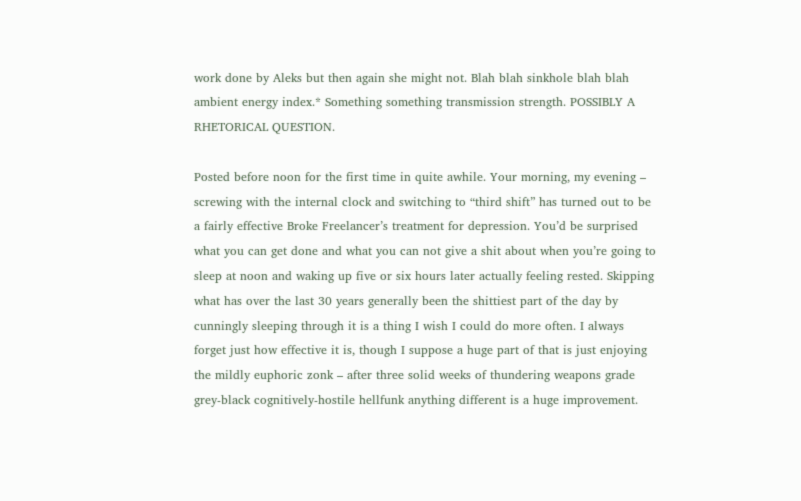work done by Aleks but then again she might not. Blah blah sinkhole blah blah ambient energy index.* Something something transmission strength. POSSIBLY A RHETORICAL QUESTION.

Posted before noon for the first time in quite awhile. Your morning, my evening – screwing with the internal clock and switching to “third shift” has turned out to be a fairly effective Broke Freelancer’s treatment for depression. You’d be surprised what you can get done and what you can not give a shit about when you’re going to sleep at noon and waking up five or six hours later actually feeling rested. Skipping what has over the last 30 years generally been the shittiest part of the day by cunningly sleeping through it is a thing I wish I could do more often. I always forget just how effective it is, though I suppose a huge part of that is just enjoying the mildly euphoric zonk – after three solid weeks of thundering weapons grade grey-black cognitively-hostile hellfunk anything different is a huge improvement.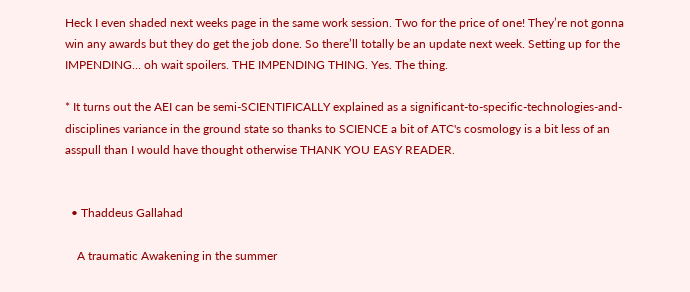Heck I even shaded next weeks page in the same work session. Two for the price of one! They’re not gonna win any awards but they do get the job done. So there’ll totally be an update next week. Setting up for the IMPENDING… oh wait spoilers. THE IMPENDING THING. Yes. The thing.

* It turns out the AEI can be semi-SCIENTIFICALLY explained as a significant-to-specific-technologies-and-disciplines variance in the ground state so thanks to SCIENCE a bit of ATC's cosmology is a bit less of an asspull than I would have thought otherwise THANK YOU EASY READER.


  • Thaddeus Gallahad

    A traumatic Awakening in the summer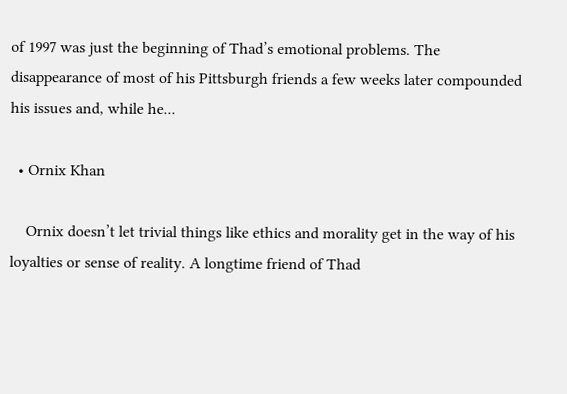of 1997 was just the beginning of Thad’s emotional problems. The disappearance of most of his Pittsburgh friends a few weeks later compounded his issues and, while he...

  • Ornix Khan

    Ornix doesn’t let trivial things like ethics and morality get in the way of his loyalties or sense of reality. A longtime friend of Thad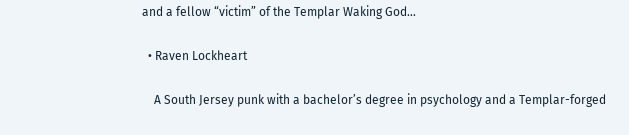and a fellow “victim” of the Templar Waking God...

  • Raven Lockheart

    A South Jersey punk with a bachelor’s degree in psychology and a Templar-forged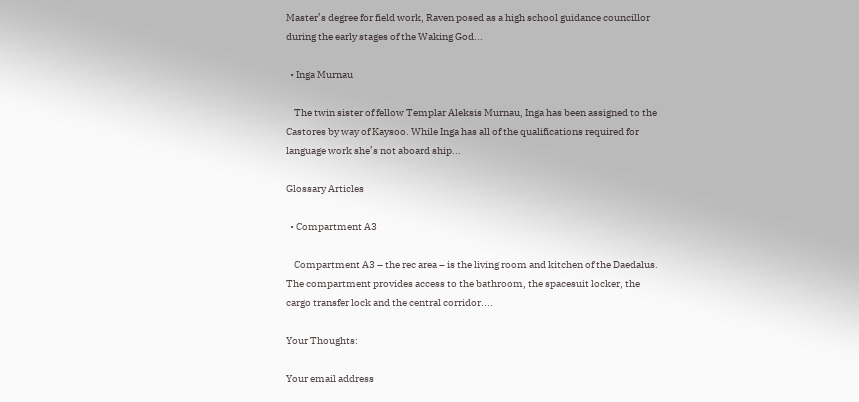Master’s degree for field work, Raven posed as a high school guidance councillor during the early stages of the Waking God...

  • Inga Murnau

    The twin sister of fellow Templar Aleksis Murnau, Inga has been assigned to the Castores by way of Kaysoo. While Inga has all of the qualifications required for language work she’s not aboard ship...

Glossary Articles

  • Compartment A3

    Compartment A3 – the rec area – is the living room and kitchen of the Daedalus. The compartment provides access to the bathroom, the spacesuit locker, the cargo transfer lock and the central corridor....

Your Thoughts:

Your email address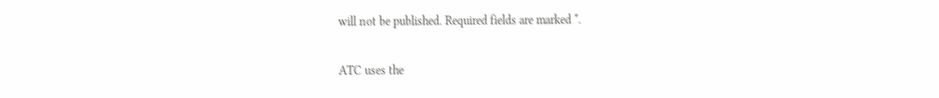will not be published. Required fields are marked *.

ATC uses the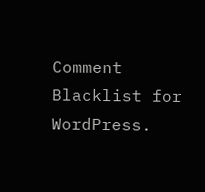Comment Blacklist for WordPress.